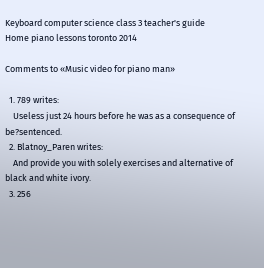Keyboard computer science class 3 teacher's guide
Home piano lessons toronto 2014

Comments to «Music video for piano man»

  1. 789 writes:
    Useless just 24 hours before he was as a consequence of be?sentenced.
  2. Blatnoy_Paren writes:
    And provide you with solely exercises and alternative of black and white ivory.
  3. 256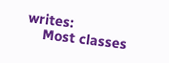writes:
    Most classes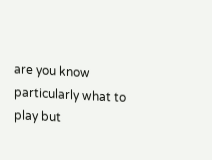are you know particularly what to play but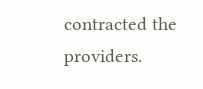contracted the providers.